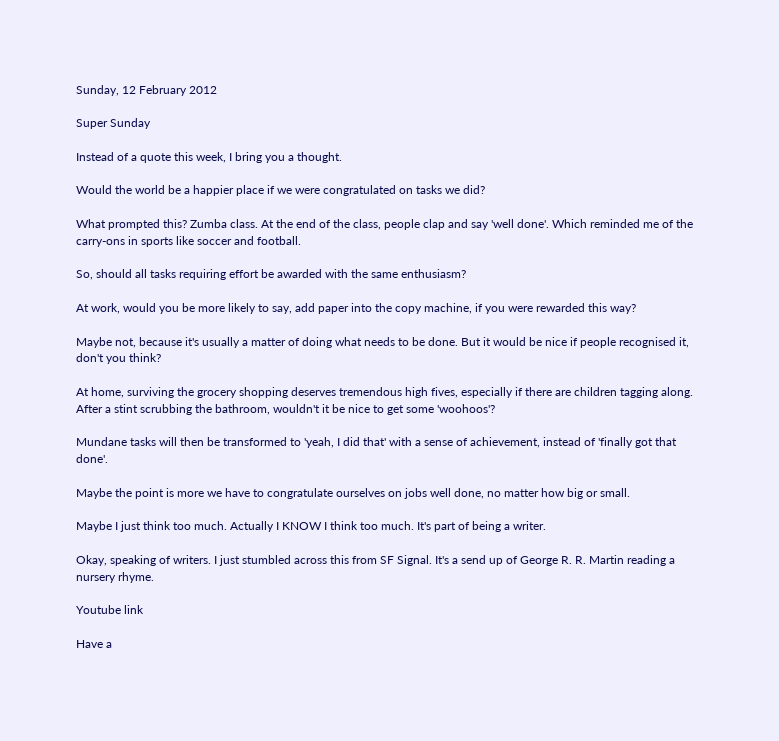Sunday, 12 February 2012

Super Sunday

Instead of a quote this week, I bring you a thought.

Would the world be a happier place if we were congratulated on tasks we did?

What prompted this? Zumba class. At the end of the class, people clap and say 'well done'. Which reminded me of the carry-ons in sports like soccer and football.

So, should all tasks requiring effort be awarded with the same enthusiasm?

At work, would you be more likely to say, add paper into the copy machine, if you were rewarded this way?

Maybe not, because it's usually a matter of doing what needs to be done. But it would be nice if people recognised it, don't you think?

At home, surviving the grocery shopping deserves tremendous high fives, especially if there are children tagging along. After a stint scrubbing the bathroom, wouldn't it be nice to get some 'woohoos'?

Mundane tasks will then be transformed to 'yeah, I did that' with a sense of achievement, instead of 'finally got that done'.

Maybe the point is more we have to congratulate ourselves on jobs well done, no matter how big or small.

Maybe I just think too much. Actually I KNOW I think too much. It's part of being a writer.

Okay, speaking of writers. I just stumbled across this from SF Signal. It's a send up of George R. R. Martin reading a nursery rhyme.

Youtube link

Have a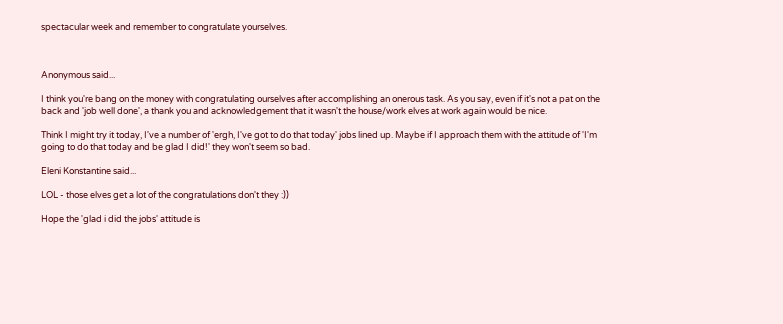spectacular week and remember to congratulate yourselves.



Anonymous said...

I think you're bang on the money with congratulating ourselves after accomplishing an onerous task. As you say, even if it's not a pat on the back and 'job well done', a thank you and acknowledgement that it wasn't the house/work elves at work again would be nice.

Think I might try it today, I've a number of 'ergh, I've got to do that today' jobs lined up. Maybe if I approach them with the attitude of 'I'm going to do that today and be glad I did!' they won't seem so bad.

Eleni Konstantine said...

LOL - those elves get a lot of the congratulations don't they :))

Hope the 'glad i did the jobs' attitude is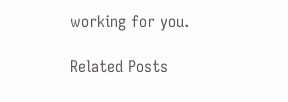working for you.

Related Posts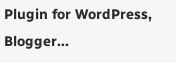Plugin for WordPress, Blogger...